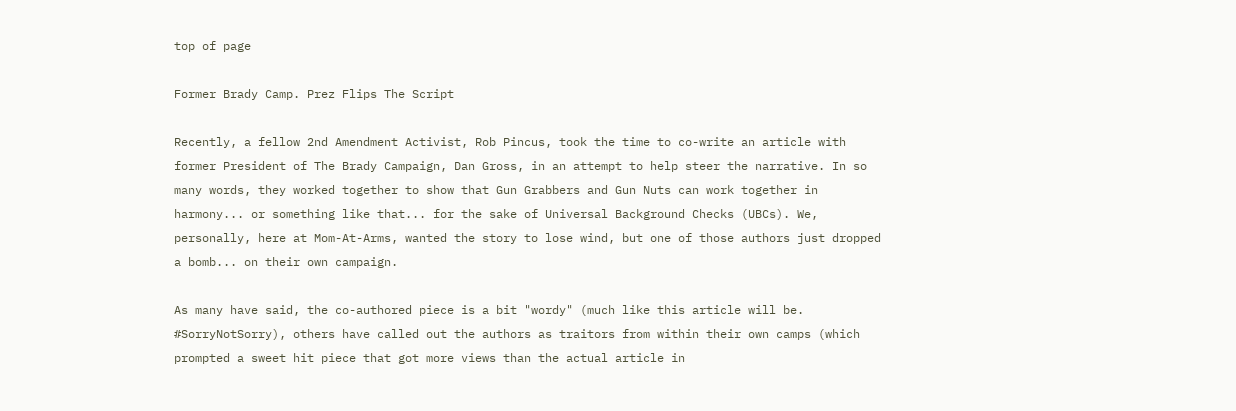top of page

Former Brady Camp. Prez Flips The Script

Recently, a fellow 2nd Amendment Activist, Rob Pincus, took the time to co-write an article with former President of The Brady Campaign, Dan Gross, in an attempt to help steer the narrative. In so many words, they worked together to show that Gun Grabbers and Gun Nuts can work together in harmony... or something like that... for the sake of Universal Background Checks (UBCs). We, personally, here at Mom-At-Arms, wanted the story to lose wind, but one of those authors just dropped a bomb... on their own campaign.

As many have said, the co-authored piece is a bit "wordy" (much like this article will be. #SorryNotSorry), others have called out the authors as traitors from within their own camps (which prompted a sweet hit piece that got more views than the actual article in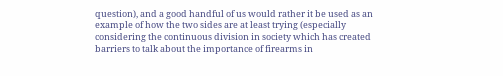question), and a good handful of us would rather it be used as an example of how the two sides are at least trying (especially considering the continuous division in society which has created barriers to talk about the importance of firearms in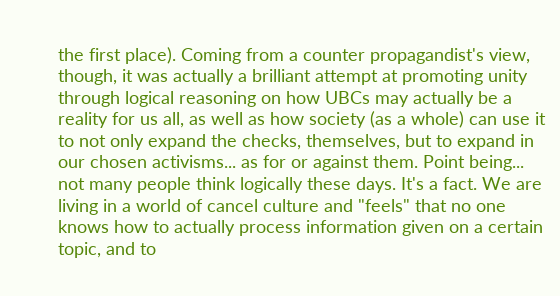the first place). Coming from a counter propagandist's view, though, it was actually a brilliant attempt at promoting unity through logical reasoning on how UBCs may actually be a reality for us all, as well as how society (as a whole) can use it to not only expand the checks, themselves, but to expand in our chosen activisms... as for or against them. Point being... not many people think logically these days. It's a fact. We are living in a world of cancel culture and "feels" that no one knows how to actually process information given on a certain topic, and to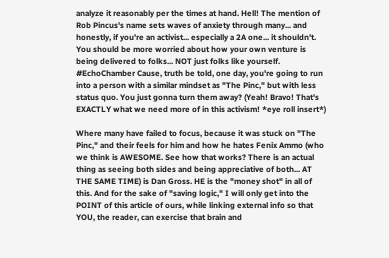analyze it reasonably per the times at hand. Hell! The mention of Rob Pincus's name sets waves of anxiety through many... and honestly, if you're an activist... especially a 2A one... it shouldn't. You should be more worried about how your own venture is being delivered to folks... NOT just folks like yourself. #EchoChamber Cause, truth be told, one day, you're going to run into a person with a similar mindset as "The Pinc," but with less status quo. You just gonna turn them away? (Yeah! Bravo! That's EXACTLY what we need more of in this activism! *eye roll insert*)

Where many have failed to focus, because it was stuck on "The Pinc," and their feels for him and how he hates Fenix Ammo (who we think is AWESOME. See how that works? There is an actual thing as seeing both sides and being appreciative of both... AT THE SAME TIME) is Dan Gross. HE is the "money shot" in all of this. And for the sake of "saving logic," I will only get into the POINT of this article of ours, while linking external info so that YOU, the reader, can exercise that brain and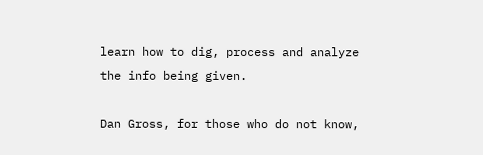learn how to dig, process and analyze the info being given.

Dan Gross, for those who do not know,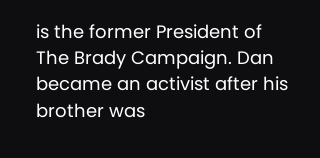is the former President of The Brady Campaign. Dan became an activist after his brother was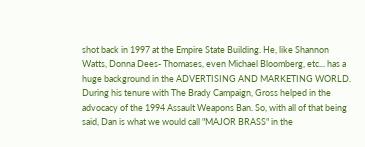shot back in 1997 at the Empire State Building. He, like Shannon Watts, Donna Dees- Thomases, even Michael Bloomberg, etc... has a huge background in the ADVERTISING AND MARKETING WORLD. During his tenure with The Brady Campaign, Gross helped in the advocacy of the 1994 Assault Weapons Ban. So, with all of that being said, Dan is what we would call "MAJOR BRASS" in the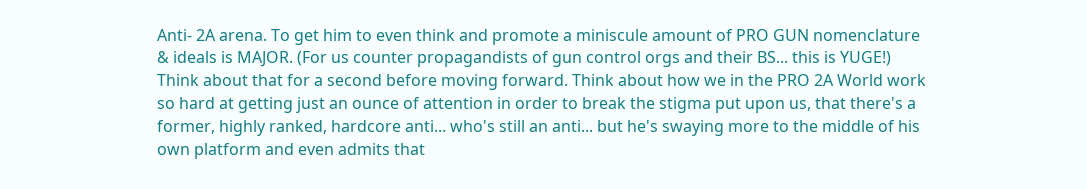Anti- 2A arena. To get him to even think and promote a miniscule amount of PRO GUN nomenclature & ideals is MAJOR. (For us counter propagandists of gun control orgs and their BS... this is YUGE!) Think about that for a second before moving forward. Think about how we in the PRO 2A World work so hard at getting just an ounce of attention in order to break the stigma put upon us, that there's a former, highly ranked, hardcore anti... who's still an anti... but he's swaying more to the middle of his own platform and even admits that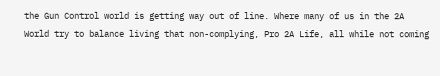the Gun Control world is getting way out of line. Where many of us in the 2A World try to balance living that non-complying, Pro 2A Life, all while not coming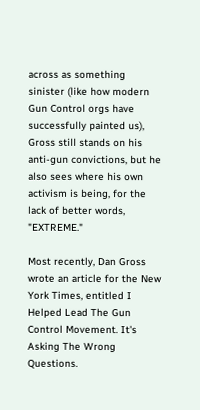across as something sinister (like how modern Gun Control orgs have successfully painted us), Gross still stands on his anti-gun convictions, but he also sees where his own activism is being, for the lack of better words, "EXTREME."

Most recently, Dan Gross wrote an article for the New York Times, entitled I Helped Lead The Gun Control Movement. It's Asking The Wrong Questions.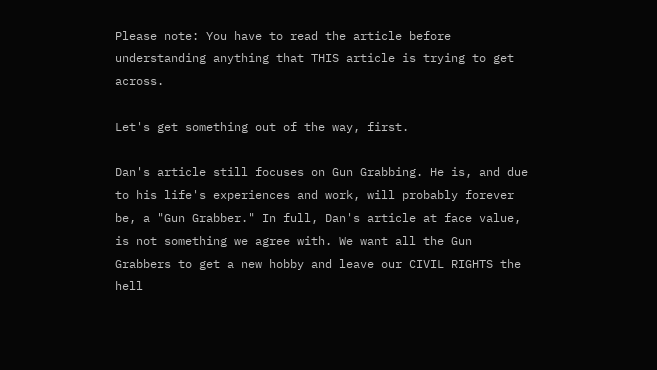Please note: You have to read the article before understanding anything that THIS article is trying to get across.

Let's get something out of the way, first.

Dan's article still focuses on Gun Grabbing. He is, and due to his life's experiences and work, will probably forever be, a "Gun Grabber." In full, Dan's article at face value, is not something we agree with. We want all the Gun Grabbers to get a new hobby and leave our CIVIL RIGHTS the hell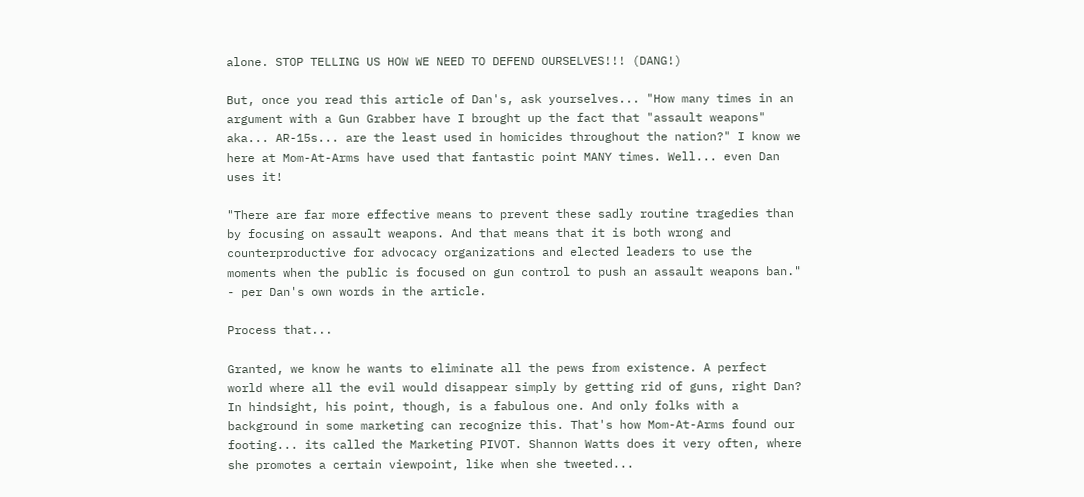alone. STOP TELLING US HOW WE NEED TO DEFEND OURSELVES!!! (DANG!)

But, once you read this article of Dan's, ask yourselves... "How many times in an argument with a Gun Grabber have I brought up the fact that "assault weapons" aka... AR-15s... are the least used in homicides throughout the nation?" I know we here at Mom-At-Arms have used that fantastic point MANY times. Well... even Dan uses it!

"There are far more effective means to prevent these sadly routine tragedies than by focusing on assault weapons. And that means that it is both wrong and counterproductive for advocacy organizations and elected leaders to use the moments when the public is focused on gun control to push an assault weapons ban." - per Dan's own words in the article.

Process that...

Granted, we know he wants to eliminate all the pews from existence. A perfect world where all the evil would disappear simply by getting rid of guns, right Dan? In hindsight, his point, though, is a fabulous one. And only folks with a background in some marketing can recognize this. That's how Mom-At-Arms found our footing... its called the Marketing PIVOT. Shannon Watts does it very often, where she promotes a certain viewpoint, like when she tweeted...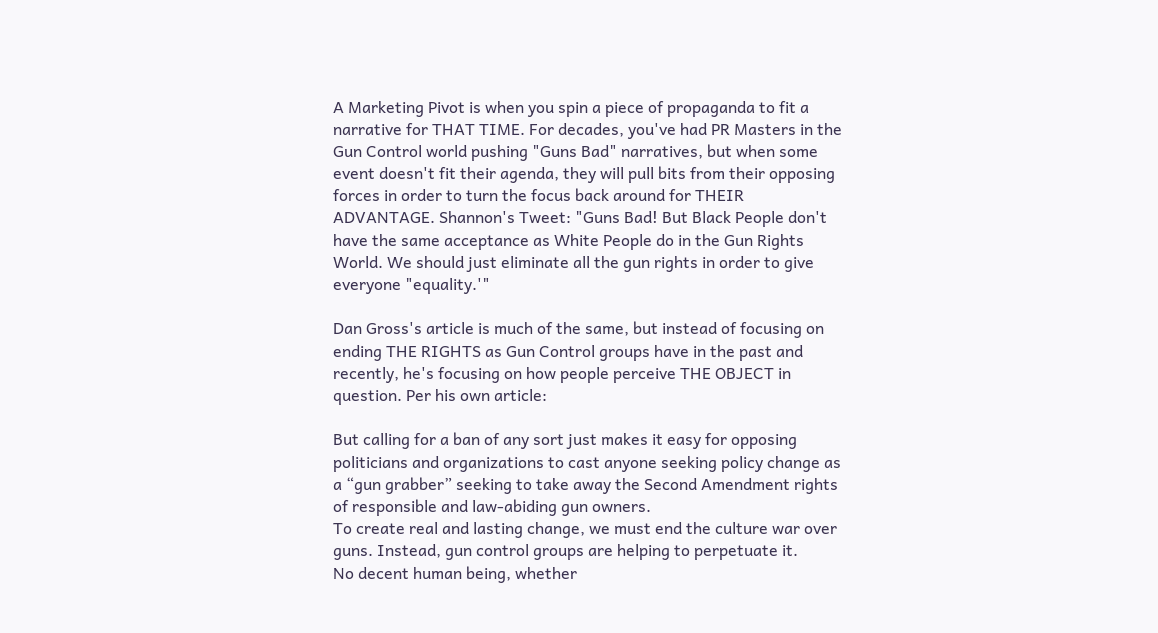A Marketing Pivot is when you spin a piece of propaganda to fit a narrative for THAT TIME. For decades, you've had PR Masters in the Gun Control world pushing "Guns Bad" narratives, but when some event doesn't fit their agenda, they will pull bits from their opposing forces in order to turn the focus back around for THEIR ADVANTAGE. Shannon's Tweet: "Guns Bad! But Black People don't have the same acceptance as White People do in the Gun Rights World. We should just eliminate all the gun rights in order to give everyone "equality.'"

Dan Gross's article is much of the same, but instead of focusing on ending THE RIGHTS as Gun Control groups have in the past and recently, he's focusing on how people perceive THE OBJECT in question. Per his own article:

But calling for a ban of any sort just makes it easy for opposing politicians and organizations to cast anyone seeking policy change as a “gun grabber” seeking to take away the Second Amendment rights of responsible and law-abiding gun owners.
To create real and lasting change, we must end the culture war over guns. Instead, gun control groups are helping to perpetuate it.
No decent human being, whether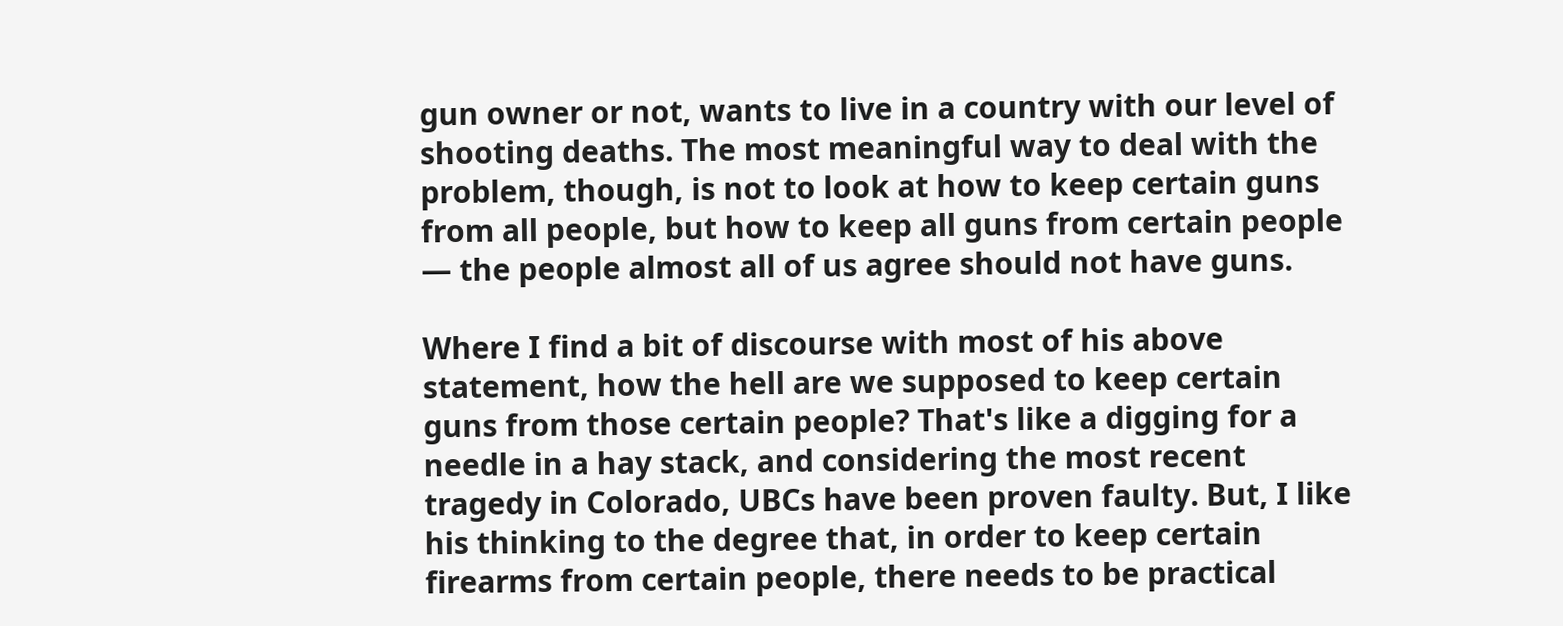gun owner or not, wants to live in a country with our level of shooting deaths. The most meaningful way to deal with the problem, though, is not to look at how to keep certain guns from all people, but how to keep all guns from certain people — the people almost all of us agree should not have guns.

Where I find a bit of discourse with most of his above statement, how the hell are we supposed to keep certain guns from those certain people? That's like a digging for a needle in a hay stack, and considering the most recent tragedy in Colorado, UBCs have been proven faulty. But, I like his thinking to the degree that, in order to keep certain firearms from certain people, there needs to be practical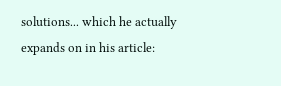solutions... which he actually expands on in his article: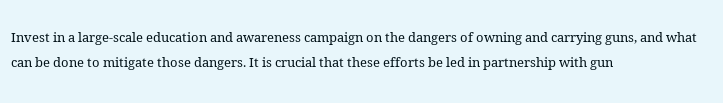Invest in a large-scale education and awareness campaign on the dangers of owning and carrying guns, and what can be done to mitigate those dangers. It is crucial that these efforts be led in partnership with gun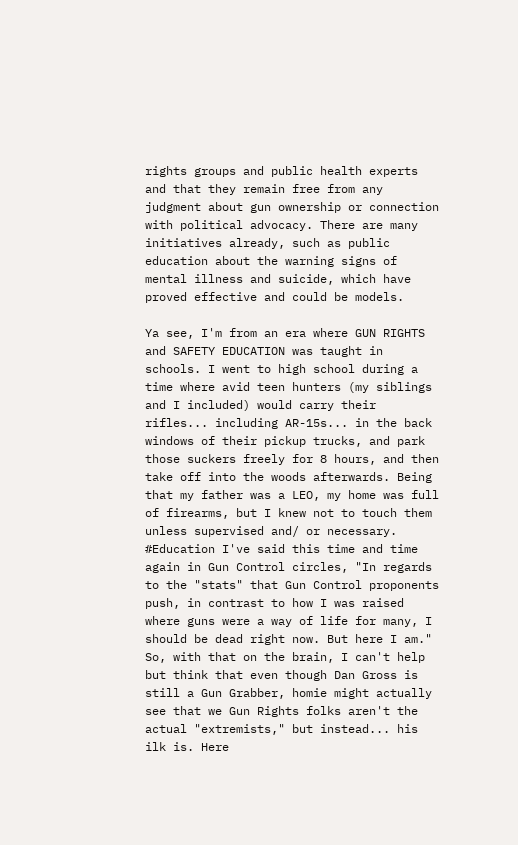rights groups and public health experts and that they remain free from any judgment about gun ownership or connection with political advocacy. There are many initiatives already, such as public education about the warning signs of mental illness and suicide, which have proved effective and could be models.

Ya see, I'm from an era where GUN RIGHTS and SAFETY EDUCATION was taught in schools. I went to high school during a time where avid teen hunters (my siblings and I included) would carry their rifles... including AR-15s... in the back windows of their pickup trucks, and park those suckers freely for 8 hours, and then take off into the woods afterwards. Being that my father was a LEO, my home was full of firearms, but I knew not to touch them unless supervised and/ or necessary. #Education I've said this time and time again in Gun Control circles, "In regards to the "stats" that Gun Control proponents push, in contrast to how I was raised where guns were a way of life for many, I should be dead right now. But here I am." So, with that on the brain, I can't help but think that even though Dan Gross is still a Gun Grabber, homie might actually see that we Gun Rights folks aren't the actual "extremists," but instead... his ilk is. Here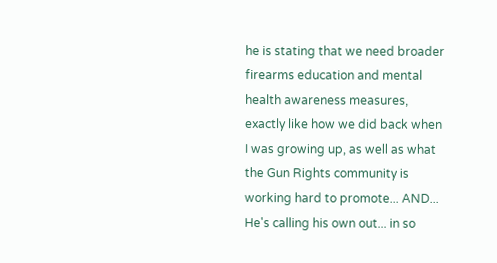he is stating that we need broader firearms education and mental health awareness measures, exactly like how we did back when I was growing up, as well as what the Gun Rights community is working hard to promote... AND... He's calling his own out... in so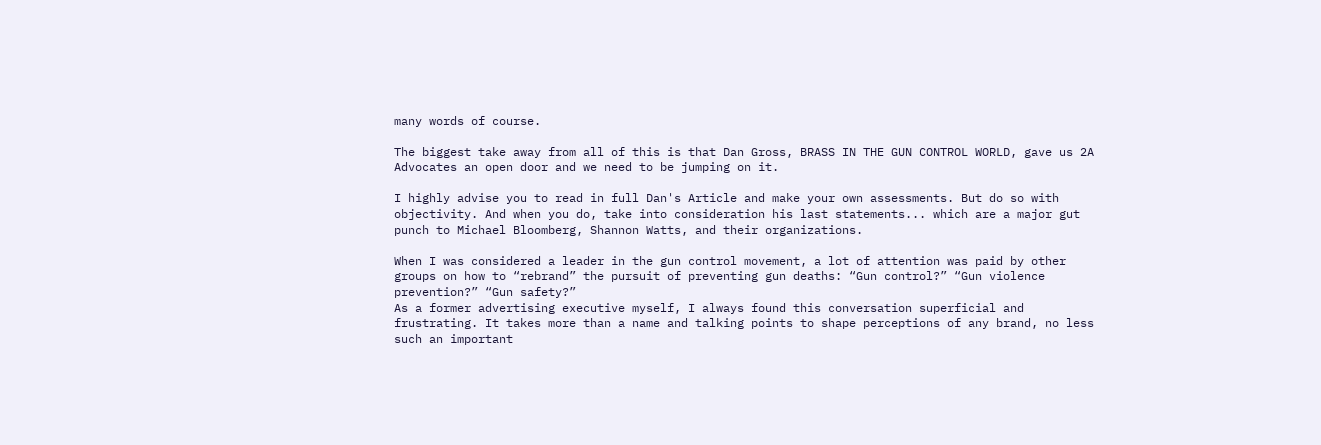many words of course.

The biggest take away from all of this is that Dan Gross, BRASS IN THE GUN CONTROL WORLD, gave us 2A Advocates an open door and we need to be jumping on it.

I highly advise you to read in full Dan's Article and make your own assessments. But do so with objectivity. And when you do, take into consideration his last statements... which are a major gut punch to Michael Bloomberg, Shannon Watts, and their organizations.

When I was considered a leader in the gun control movement, a lot of attention was paid by other groups on how to “rebrand” the pursuit of preventing gun deaths: “Gun control?” “Gun violence prevention?” “Gun safety?”
As a former advertising executive myself, I always found this conversation superficial and frustrating. It takes more than a name and talking points to shape perceptions of any brand, no less such an important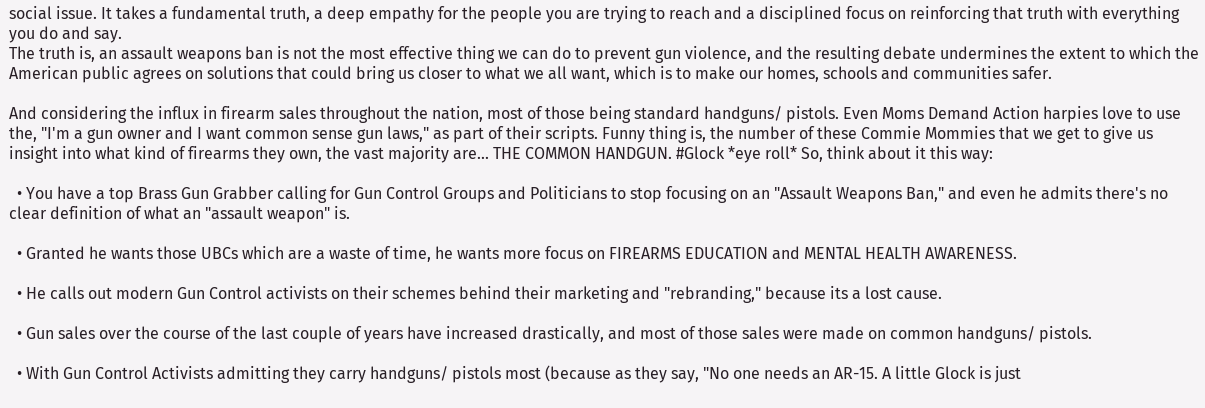social issue. It takes a fundamental truth, a deep empathy for the people you are trying to reach and a disciplined focus on reinforcing that truth with everything you do and say.
The truth is, an assault weapons ban is not the most effective thing we can do to prevent gun violence, and the resulting debate undermines the extent to which the American public agrees on solutions that could bring us closer to what we all want, which is to make our homes, schools and communities safer.

And considering the influx in firearm sales throughout the nation, most of those being standard handguns/ pistols. Even Moms Demand Action harpies love to use the, "I'm a gun owner and I want common sense gun laws," as part of their scripts. Funny thing is, the number of these Commie Mommies that we get to give us insight into what kind of firearms they own, the vast majority are... THE COMMON HANDGUN. #Glock *eye roll* So, think about it this way:

  • You have a top Brass Gun Grabber calling for Gun Control Groups and Politicians to stop focusing on an "Assault Weapons Ban," and even he admits there's no clear definition of what an "assault weapon" is.

  • Granted he wants those UBCs which are a waste of time, he wants more focus on FIREARMS EDUCATION and MENTAL HEALTH AWARENESS.

  • He calls out modern Gun Control activists on their schemes behind their marketing and "rebranding," because its a lost cause.

  • Gun sales over the course of the last couple of years have increased drastically, and most of those sales were made on common handguns/ pistols.

  • With Gun Control Activists admitting they carry handguns/ pistols most (because as they say, "No one needs an AR-15. A little Glock is just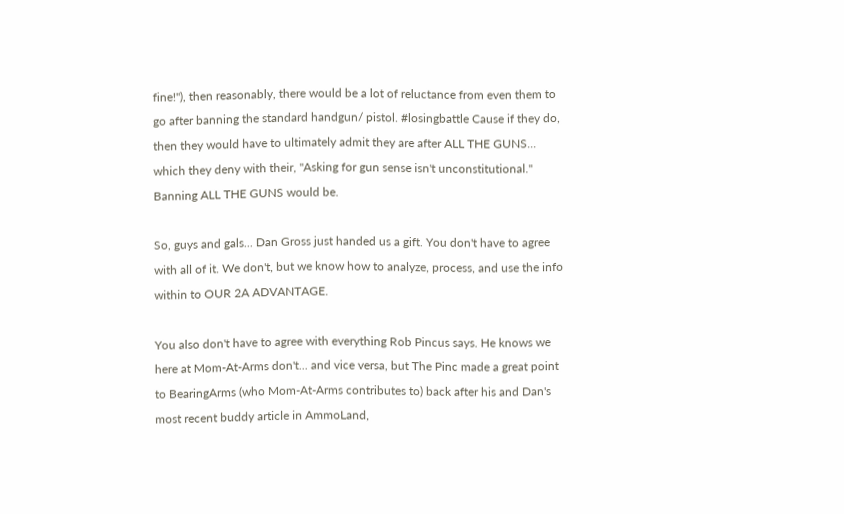fine!"), then reasonably, there would be a lot of reluctance from even them to go after banning the standard handgun/ pistol. #losingbattle Cause if they do, then they would have to ultimately admit they are after ALL THE GUNS... which they deny with their, "Asking for gun sense isn't unconstitutional." Banning ALL THE GUNS would be.

So, guys and gals... Dan Gross just handed us a gift. You don't have to agree with all of it. We don't, but we know how to analyze, process, and use the info within to OUR 2A ADVANTAGE.

You also don't have to agree with everything Rob Pincus says. He knows we here at Mom-At-Arms don't... and vice versa, but The Pinc made a great point to BearingArms (who Mom-At-Arms contributes to) back after his and Dan's most recent buddy article in AmmoLand,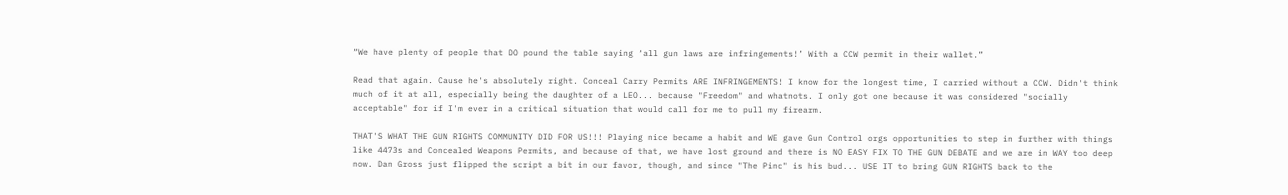“We have plenty of people that DO pound the table saying ‘all gun laws are infringements!’ With a CCW permit in their wallet.”

Read that again. Cause he's absolutely right. Conceal Carry Permits ARE INFRINGEMENTS! I know for the longest time, I carried without a CCW. Didn't think much of it at all, especially being the daughter of a LEO... because "Freedom" and whatnots. I only got one because it was considered "socially acceptable" for if I'm ever in a critical situation that would call for me to pull my firearm.

THAT'S WHAT THE GUN RIGHTS COMMUNITY DID FOR US!!! Playing nice became a habit and WE gave Gun Control orgs opportunities to step in further with things like 4473s and Concealed Weapons Permits, and because of that, we have lost ground and there is NO EASY FIX TO THE GUN DEBATE and we are in WAY too deep now. Dan Gross just flipped the script a bit in our favor, though, and since "The Pinc" is his bud... USE IT to bring GUN RIGHTS back to the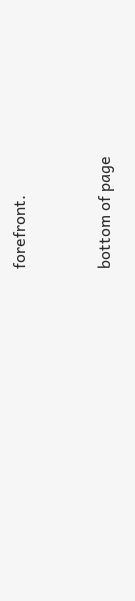forefront.


bottom of page